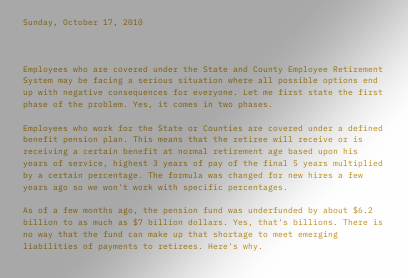Sunday, October 17, 2010



Employees who are covered under the State and County Employee Retirement System may be facing a serious situation where all possible options end up with negative consequences for everyone. Let me first state the first phase of the problem. Yes, it comes in two phases.

Employees who work for the State or Counties are covered under a defined benefit pension plan. This means that the retiree will receive or is receiving a certain benefit at normal retirement age based upon his years of service, highest 3 years of pay of the final 5 years multiplied by a certain percentage. The formula was changed for new hires a few years ago so we won't work with specific percentages.

As of a few months ago, the pension fund was underfunded by about $6.2 billion to as much as $7 billion dollars. Yes, that's billions. There is no way that the fund can make up that shortage to meet emerging liabilities of payments to retirees. Here's why.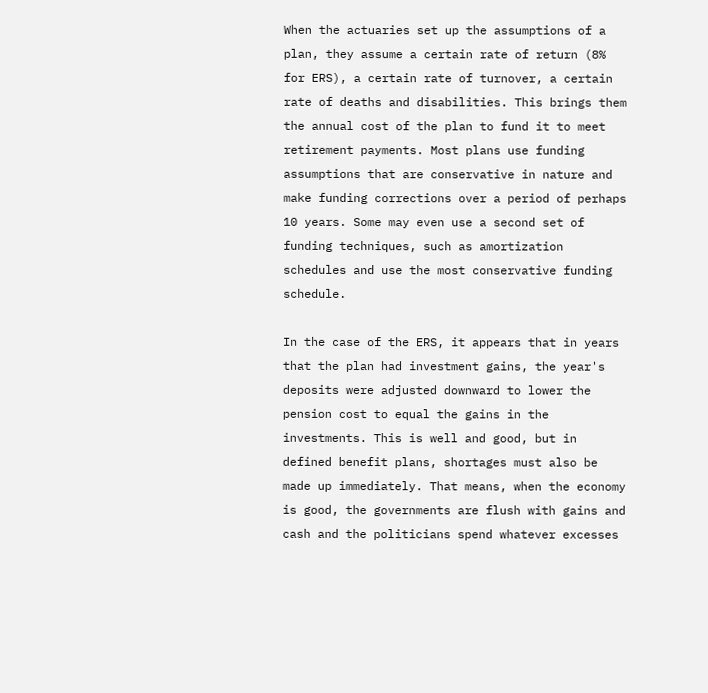When the actuaries set up the assumptions of a plan, they assume a certain rate of return (8% for ERS), a certain rate of turnover, a certain rate of deaths and disabilities. This brings them the annual cost of the plan to fund it to meet retirement payments. Most plans use funding assumptions that are conservative in nature and make funding corrections over a period of perhaps 10 years. Some may even use a second set of funding techniques, such as amortization schedules and use the most conservative funding schedule.

In the case of the ERS, it appears that in years that the plan had investment gains, the year's deposits were adjusted downward to lower the pension cost to equal the gains in the investments. This is well and good, but in defined benefit plans, shortages must also be made up immediately. That means, when the economy is good, the governments are flush with gains and cash and the politicians spend whatever excesses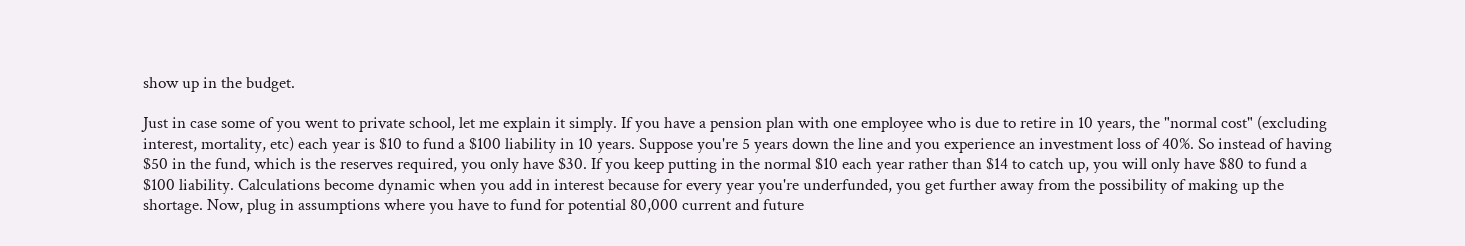show up in the budget.

Just in case some of you went to private school, let me explain it simply. If you have a pension plan with one employee who is due to retire in 10 years, the "normal cost" (excluding interest, mortality, etc) each year is $10 to fund a $100 liability in 10 years. Suppose you're 5 years down the line and you experience an investment loss of 40%. So instead of having $50 in the fund, which is the reserves required, you only have $30. If you keep putting in the normal $10 each year rather than $14 to catch up, you will only have $80 to fund a $100 liability. Calculations become dynamic when you add in interest because for every year you're underfunded, you get further away from the possibility of making up the shortage. Now, plug in assumptions where you have to fund for potential 80,000 current and future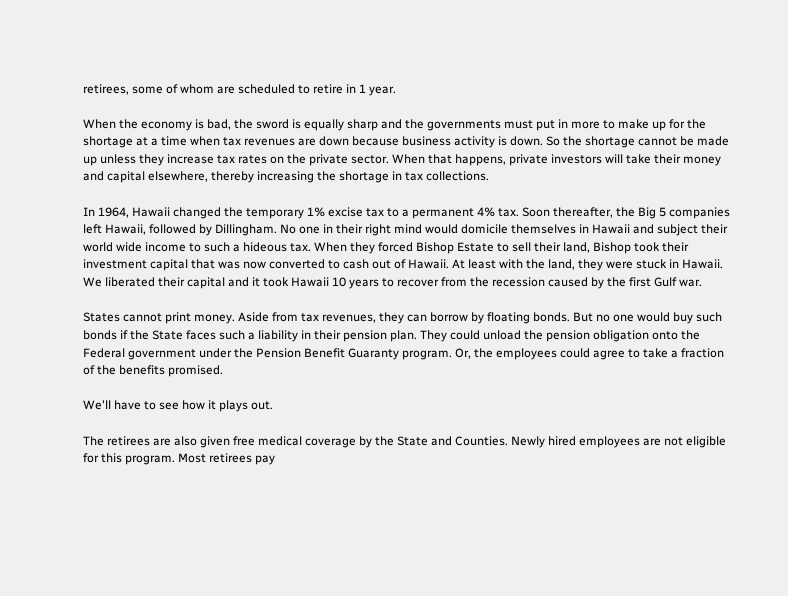retirees, some of whom are scheduled to retire in 1 year.

When the economy is bad, the sword is equally sharp and the governments must put in more to make up for the shortage at a time when tax revenues are down because business activity is down. So the shortage cannot be made up unless they increase tax rates on the private sector. When that happens, private investors will take their money and capital elsewhere, thereby increasing the shortage in tax collections.

In 1964, Hawaii changed the temporary 1% excise tax to a permanent 4% tax. Soon thereafter, the Big 5 companies left Hawaii, followed by Dillingham. No one in their right mind would domicile themselves in Hawaii and subject their world wide income to such a hideous tax. When they forced Bishop Estate to sell their land, Bishop took their investment capital that was now converted to cash out of Hawaii. At least with the land, they were stuck in Hawaii. We liberated their capital and it took Hawaii 10 years to recover from the recession caused by the first Gulf war.

States cannot print money. Aside from tax revenues, they can borrow by floating bonds. But no one would buy such bonds if the State faces such a liability in their pension plan. They could unload the pension obligation onto the Federal government under the Pension Benefit Guaranty program. Or, the employees could agree to take a fraction of the benefits promised.

We'll have to see how it plays out.

The retirees are also given free medical coverage by the State and Counties. Newly hired employees are not eligible for this program. Most retirees pay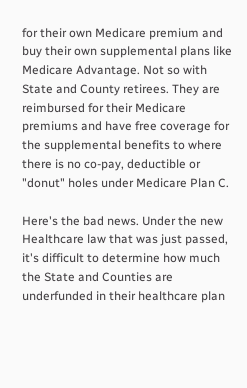for their own Medicare premium and buy their own supplemental plans like Medicare Advantage. Not so with State and County retirees. They are reimbursed for their Medicare premiums and have free coverage for the supplemental benefits to where there is no co-pay, deductible or "donut" holes under Medicare Plan C.

Here's the bad news. Under the new Healthcare law that was just passed, it's difficult to determine how much the State and Counties are underfunded in their healthcare plan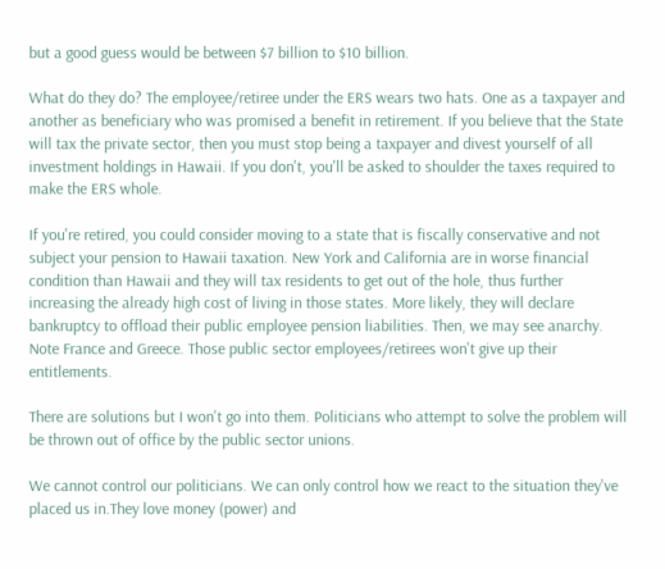but a good guess would be between $7 billion to $10 billion.

What do they do? The employee/retiree under the ERS wears two hats. One as a taxpayer and another as beneficiary who was promised a benefit in retirement. If you believe that the State will tax the private sector, then you must stop being a taxpayer and divest yourself of all investment holdings in Hawaii. If you don't, you'll be asked to shoulder the taxes required to make the ERS whole.

If you're retired, you could consider moving to a state that is fiscally conservative and not subject your pension to Hawaii taxation. New York and California are in worse financial condition than Hawaii and they will tax residents to get out of the hole, thus further increasing the already high cost of living in those states. More likely, they will declare bankruptcy to offload their public employee pension liabilities. Then, we may see anarchy. Note France and Greece. Those public sector employees/retirees won't give up their entitlements.

There are solutions but I won't go into them. Politicians who attempt to solve the problem will be thrown out of office by the public sector unions.

We cannot control our politicians. We can only control how we react to the situation they've placed us in.They love money (power) and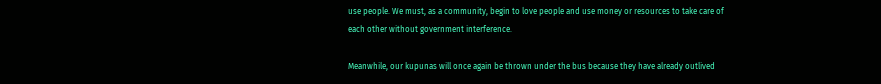use people. We must, as a community, begin to love people and use money or resources to take care of each other without government interference.

Meanwhile, our kupunas will once again be thrown under the bus because they have already outlived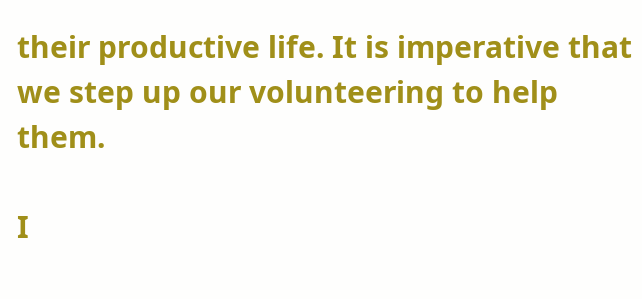their productive life. It is imperative that we step up our volunteering to help them.

I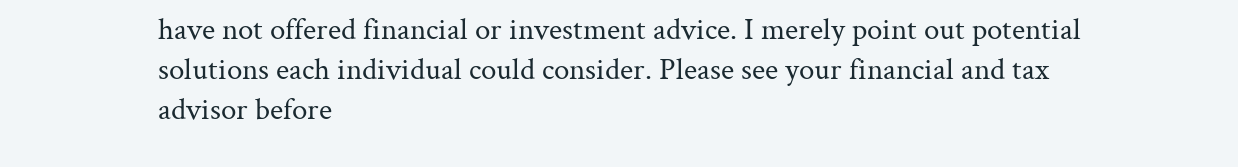have not offered financial or investment advice. I merely point out potential solutions each individual could consider. Please see your financial and tax advisor before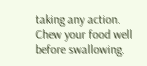taking any action. Chew your food well before swallowing.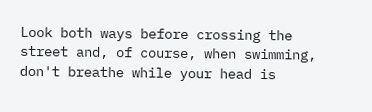Look both ways before crossing the street and, of course, when swimming, don't breathe while your head is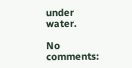under water.

No comments: